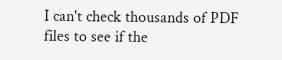I can't check thousands of PDF files to see if the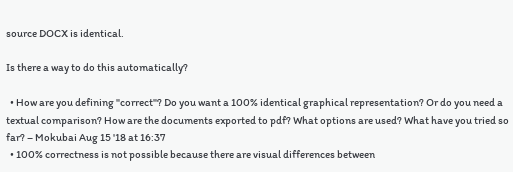source DOCX is identical.

Is there a way to do this automatically?

  • How are you defining "correct"? Do you want a 100% identical graphical representation? Or do you need a textual comparison? How are the documents exported to pdf? What options are used? What have you tried so far? – Mokubai Aug 15 '18 at 16:37
  • 100% correctness is not possible because there are visual differences between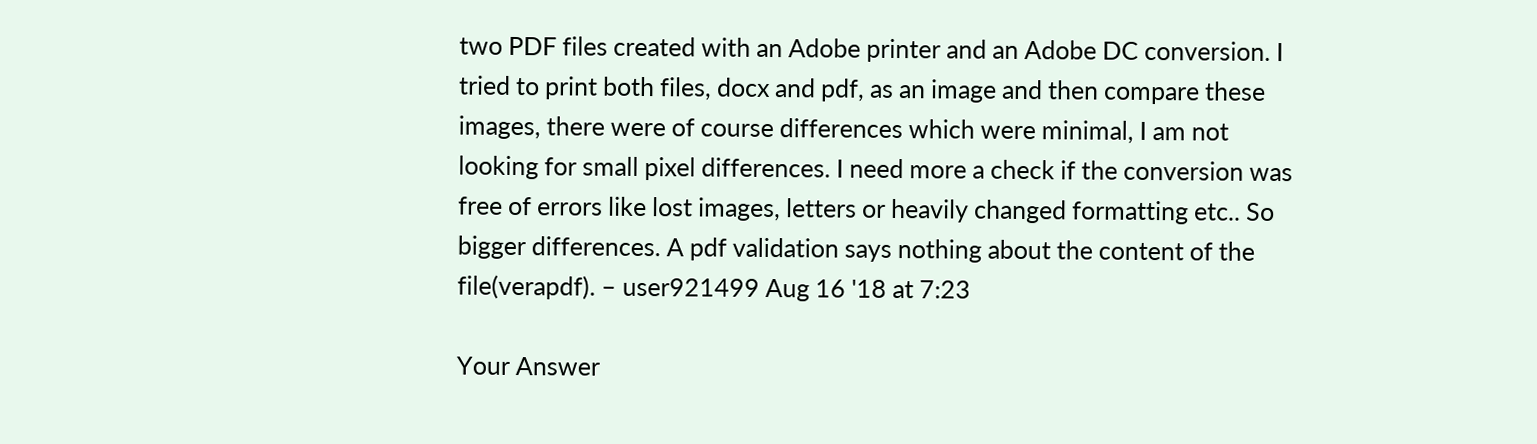two PDF files created with an Adobe printer and an Adobe DC conversion. I tried to print both files, docx and pdf, as an image and then compare these images, there were of course differences which were minimal, I am not looking for small pixel differences. I need more a check if the conversion was free of errors like lost images, letters or heavily changed formatting etc.. So bigger differences. A pdf validation says nothing about the content of the file(verapdf). – user921499 Aug 16 '18 at 7:23

Your Answer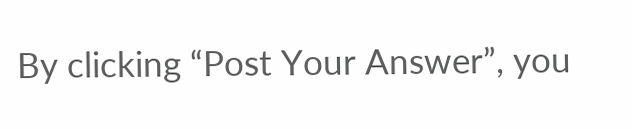By clicking “Post Your Answer”, you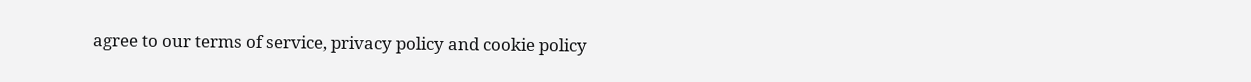agree to our terms of service, privacy policy and cookie policy